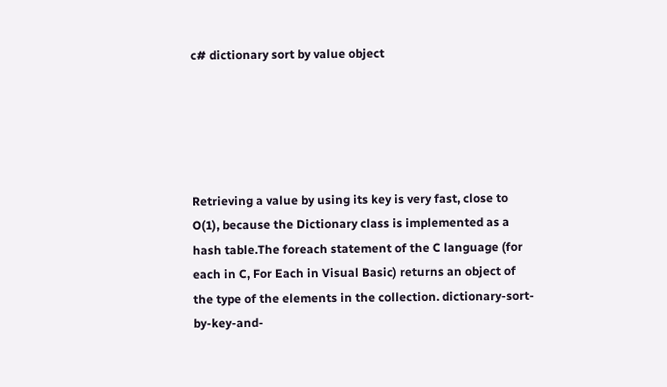c# dictionary sort by value object





Retrieving a value by using its key is very fast, close to O(1), because the Dictionary class is implemented as a hash table.The foreach statement of the C language (for each in C, For Each in Visual Basic) returns an object of the type of the elements in the collection. dictionary-sort-by-key-and-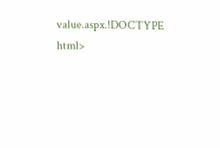value.aspx.!DOCTYPE html>